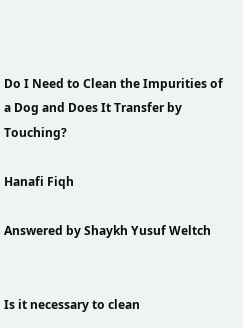Do I Need to Clean the Impurities of a Dog and Does It Transfer by Touching?

Hanafi Fiqh

Answered by Shaykh Yusuf Weltch


Is it necessary to clean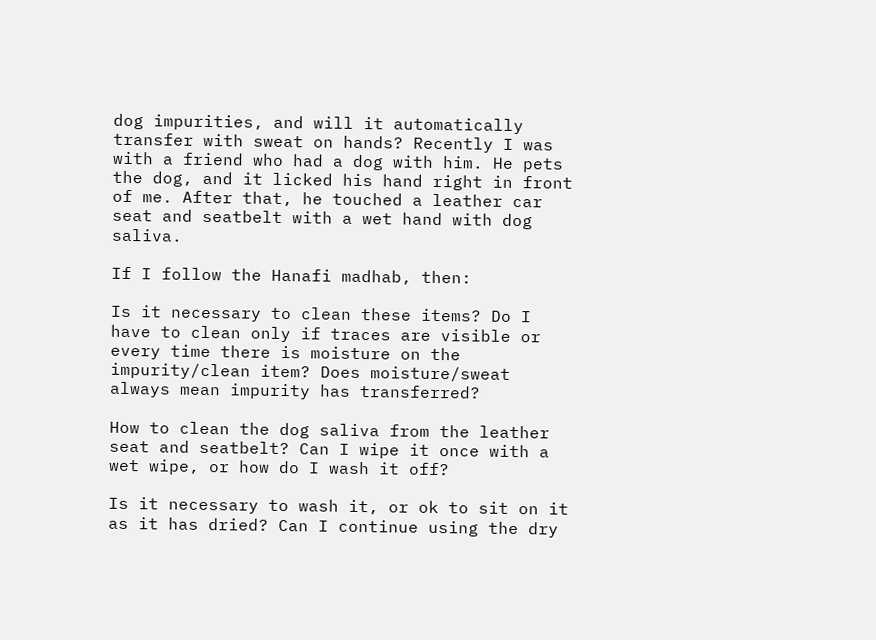dog impurities, and will it automatically transfer with sweat on hands? Recently I was with a friend who had a dog with him. He pets the dog, and it licked his hand right in front of me. After that, he touched a leather car seat and seatbelt with a wet hand with dog saliva.

If I follow the Hanafi madhab, then:

Is it necessary to clean these items? Do I have to clean only if traces are visible or every time there is moisture on the impurity/clean item? Does moisture/sweat always mean impurity has transferred?

How to clean the dog saliva from the leather seat and seatbelt? Can I wipe it once with a wet wipe, or how do I wash it off?

Is it necessary to wash it, or ok to sit on it as it has dried? Can I continue using the dry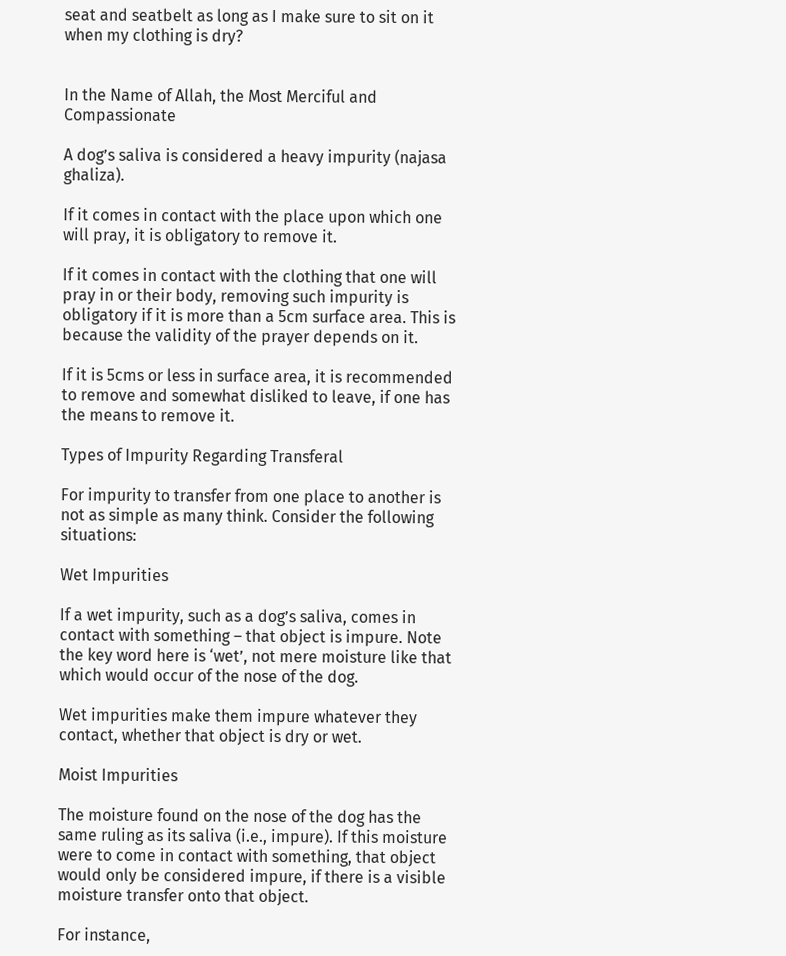seat and seatbelt as long as I make sure to sit on it when my clothing is dry?


In the Name of Allah, the Most Merciful and Compassionate

A dog’s saliva is considered a heavy impurity (najasa ghaliza).

If it comes in contact with the place upon which one will pray, it is obligatory to remove it.

If it comes in contact with the clothing that one will pray in or their body, removing such impurity is obligatory if it is more than a 5cm surface area. This is because the validity of the prayer depends on it.

If it is 5cms or less in surface area, it is recommended to remove and somewhat disliked to leave, if one has the means to remove it.

Types of Impurity Regarding Transferal

For impurity to transfer from one place to another is not as simple as many think. Consider the following situations:

Wet Impurities

If a wet impurity, such as a dog’s saliva, comes in contact with something – that object is impure. Note the key word here is ‘wet’, not mere moisture like that which would occur of the nose of the dog.

Wet impurities make them impure whatever they contact, whether that object is dry or wet.

Moist Impurities

The moisture found on the nose of the dog has the same ruling as its saliva (i.e., impure). If this moisture were to come in contact with something, that object would only be considered impure, if there is a visible moisture transfer onto that object.

For instance,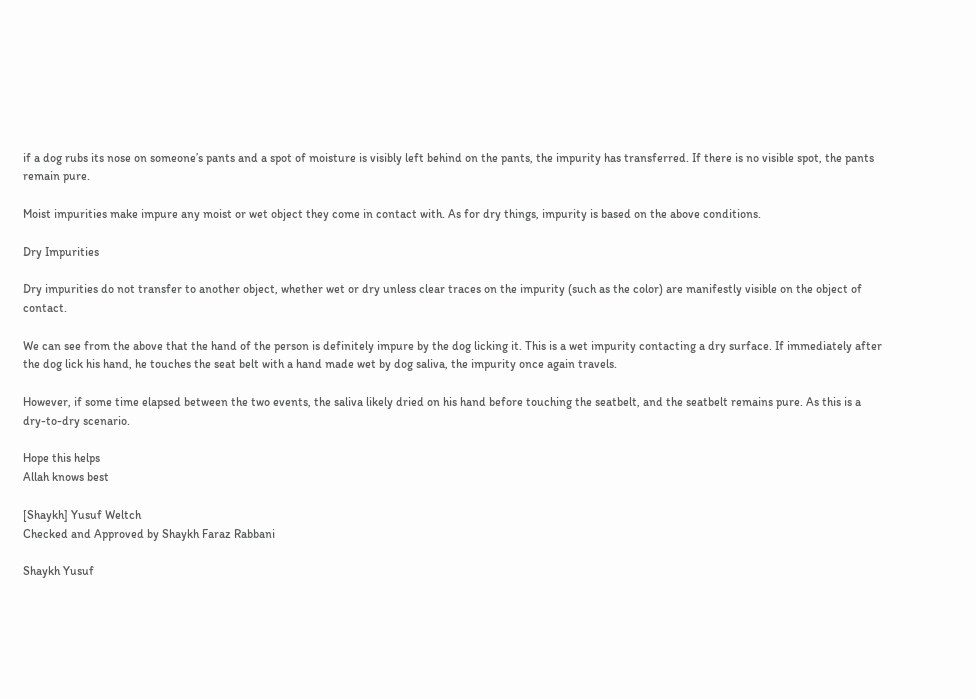if a dog rubs its nose on someone’s pants and a spot of moisture is visibly left behind on the pants, the impurity has transferred. If there is no visible spot, the pants remain pure.

Moist impurities make impure any moist or wet object they come in contact with. As for dry things, impurity is based on the above conditions.

Dry Impurities

Dry impurities do not transfer to another object, whether wet or dry unless clear traces on the impurity (such as the color) are manifestly visible on the object of contact.

We can see from the above that the hand of the person is definitely impure by the dog licking it. This is a wet impurity contacting a dry surface. If immediately after the dog lick his hand, he touches the seat belt with a hand made wet by dog saliva, the impurity once again travels.

However, if some time elapsed between the two events, the saliva likely dried on his hand before touching the seatbelt, and the seatbelt remains pure. As this is a dry-to-dry scenario.

Hope this helps
Allah knows best

[Shaykh] Yusuf Weltch
Checked and Approved by Shaykh Faraz Rabbani

Shaykh Yusuf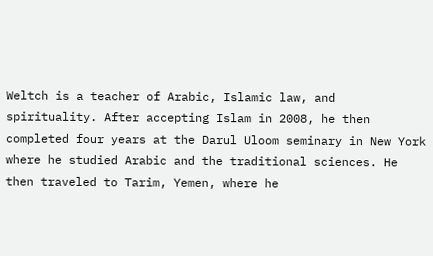Weltch is a teacher of Arabic, Islamic law, and spirituality. After accepting Islam in 2008, he then completed four years at the Darul Uloom seminary in New York where he studied Arabic and the traditional sciences. He then traveled to Tarim, Yemen, where he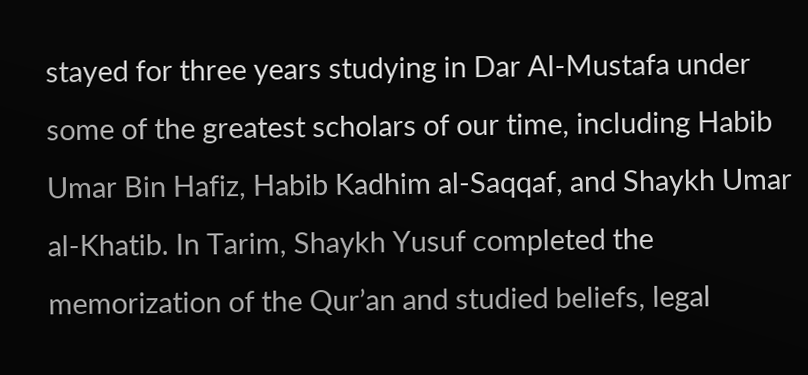stayed for three years studying in Dar Al-Mustafa under some of the greatest scholars of our time, including Habib Umar Bin Hafiz, Habib Kadhim al-Saqqaf, and Shaykh Umar al-Khatib. In Tarim, Shaykh Yusuf completed the memorization of the Qur’an and studied beliefs, legal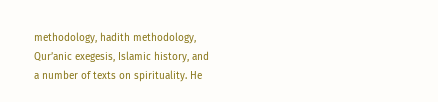methodology, hadith methodology, Qur’anic exegesis, Islamic history, and a number of texts on spirituality. He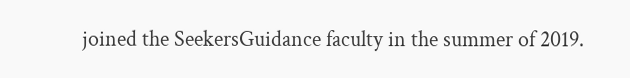joined the SeekersGuidance faculty in the summer of 2019.